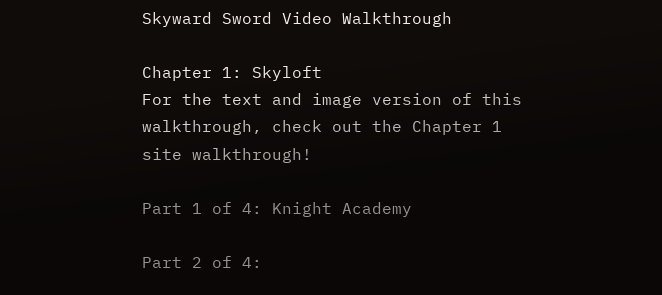Skyward Sword Video Walkthrough

Chapter 1: Skyloft
For the text and image version of this walkthrough, check out the Chapter 1 site walkthrough!

Part 1 of 4: Knight Academy

Part 2 of 4: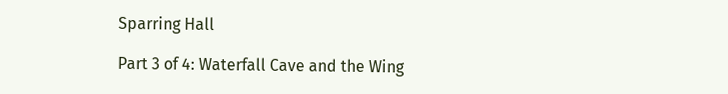Sparring Hall

Part 3 of 4: Waterfall Cave and the Wing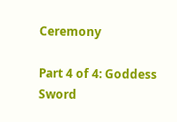Ceremony

Part 4 of 4: Goddess Sword